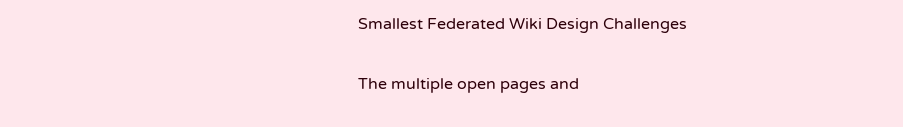Smallest Federated Wiki Design Challenges

The multiple open pages and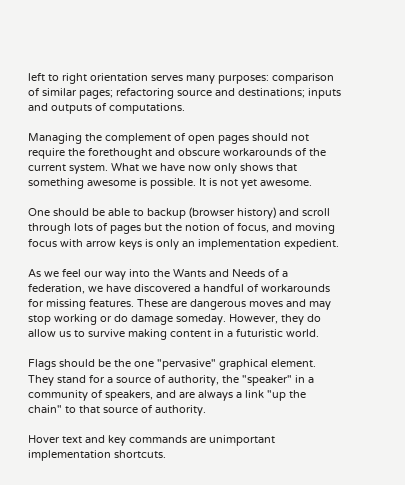left to right orientation serves many purposes: comparison of similar pages; refactoring source and destinations; inputs and outputs of computations.

Managing the complement of open pages should not require the forethought and obscure workarounds of the current system. What we have now only shows that something awesome is possible. It is not yet awesome.

One should be able to backup (browser history) and scroll through lots of pages but the notion of focus, and moving focus with arrow keys is only an implementation expedient.

As we feel our way into the Wants and Needs of a federation, we have discovered a handful of workarounds for missing features. These are dangerous moves and may stop working or do damage someday. However, they do allow us to survive making content in a futuristic world.

Flags should be the one "pervasive" graphical element. They stand for a source of authority, the "speaker" in a community of speakers, and are always a link "up the chain" to that source of authority.

Hover text and key commands are unimportant implementation shortcuts.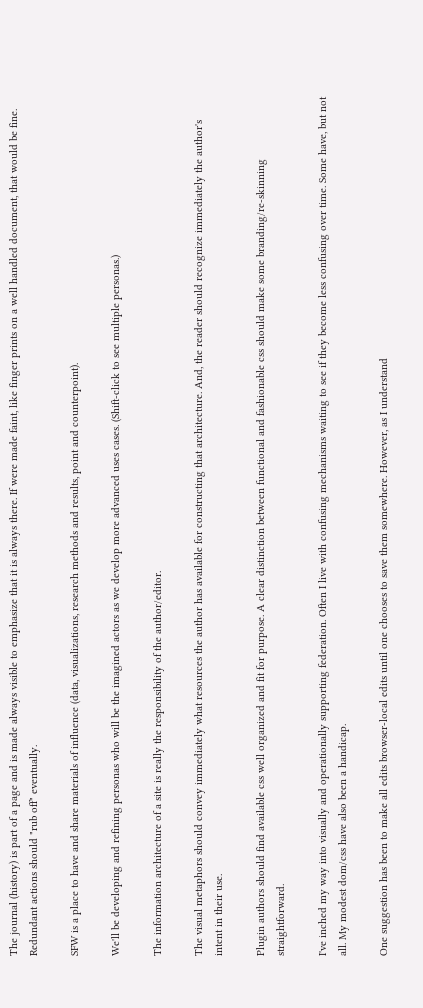The journal (history) is part of a page and is made always visible to emphasize that it is always there. If were made faint, like finger prints on a well handled document, that would be fine. Redundant actions should "rub off" eventually.

SFW is a place to have and share materials of influence (data, visualizations, research methods and results, point and counterpoint).

We'll be developing and refining personas who will be the imagined actors as we develop more advanced uses cases. (Shift-click to see multiple personas.)

The information architecture of a site is really the responsibility of the author/editor.

The visual metaphors should convey immediately what resources the author has available for constructing that architecture. And, the reader should recognize immediately the author's intent in their use.

Plugin authors should find available css well organized and fit for purpose. A clear distinction between functional and fashionable css should make some branding/re-skinning straightforward.

I've inched my way into visually and operationally supporting federation. Often I live with confusing mechanisms waiting to see if they become less confusing over time. Some have, but not all. My modest dom/css have also been a handicap.

One suggestion has been to make all edits browser-local edits until one chooses to save them somewhere. However, as I understand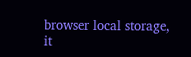browser local storage, it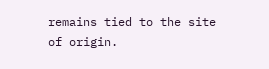remains tied to the site of origin.